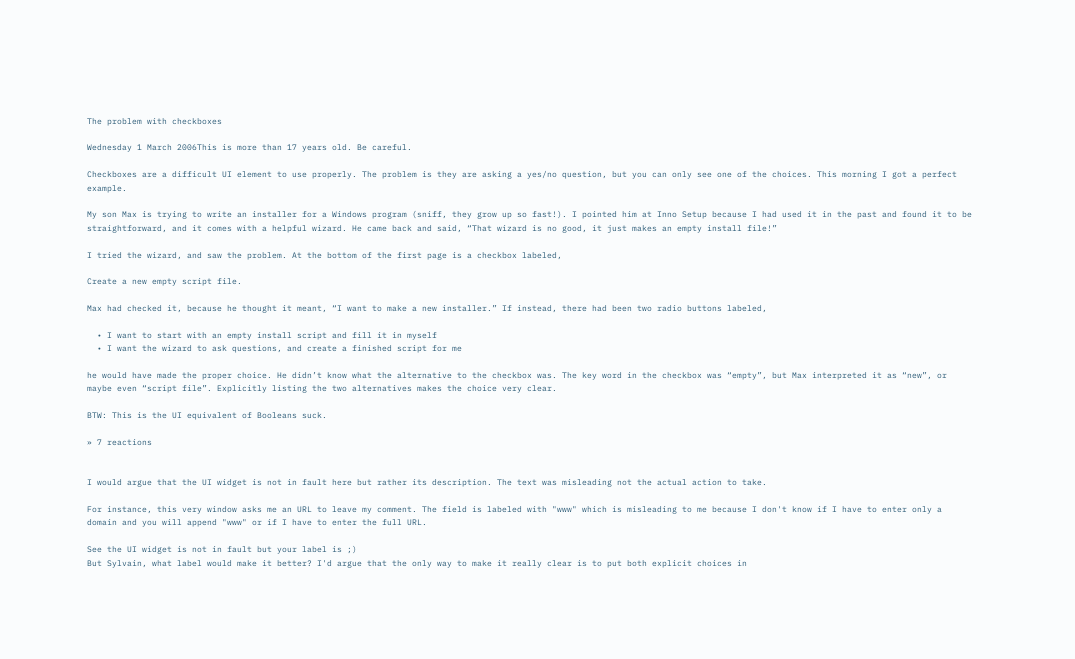The problem with checkboxes

Wednesday 1 March 2006This is more than 17 years old. Be careful.

Checkboxes are a difficult UI element to use properly. The problem is they are asking a yes/no question, but you can only see one of the choices. This morning I got a perfect example.

My son Max is trying to write an installer for a Windows program (sniff, they grow up so fast!). I pointed him at Inno Setup because I had used it in the past and found it to be straightforward, and it comes with a helpful wizard. He came back and said, “That wizard is no good, it just makes an empty install file!”

I tried the wizard, and saw the problem. At the bottom of the first page is a checkbox labeled,

Create a new empty script file.

Max had checked it, because he thought it meant, “I want to make a new installer.” If instead, there had been two radio buttons labeled,

  • I want to start with an empty install script and fill it in myself
  • I want the wizard to ask questions, and create a finished script for me

he would have made the proper choice. He didn’t know what the alternative to the checkbox was. The key word in the checkbox was “empty”, but Max interpreted it as “new”, or maybe even “script file”. Explicitly listing the two alternatives makes the choice very clear.

BTW: This is the UI equivalent of Booleans suck.

» 7 reactions


I would argue that the UI widget is not in fault here but rather its description. The text was misleading not the actual action to take.

For instance, this very window asks me an URL to leave my comment. The field is labeled with "www" which is misleading to me because I don't know if I have to enter only a domain and you will append "www" or if I have to enter the full URL.

See the UI widget is not in fault but your label is ;)
But Sylvain, what label would make it better? I'd argue that the only way to make it really clear is to put both explicit choices in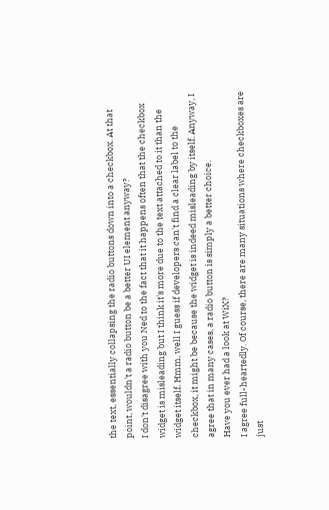the text, essentially collapsing the radio buttons down into a checkbox. At that point, wouldn't a radio button be a better UI element anyway?
I don't disagree with you Ned to the fact that it happens often that the checkbox widget is misleading but I think it's more due to the text attached to it than the widget itself. Hmm, well I guess if developers can't find a clear label to the checkbox, it might be because the widget is indeed misleading by itself. Anyway, I agree that in many cases, a radio button is simply a better choice.
Have you ever had a look at WiX?
I agree full-heartedly. Of course, there are many situations where checkboxes are just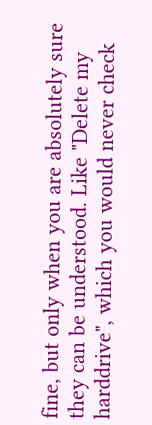fine, but only when you are absolutely sure they can be understood. Like "Delete my harddrive", which you would never check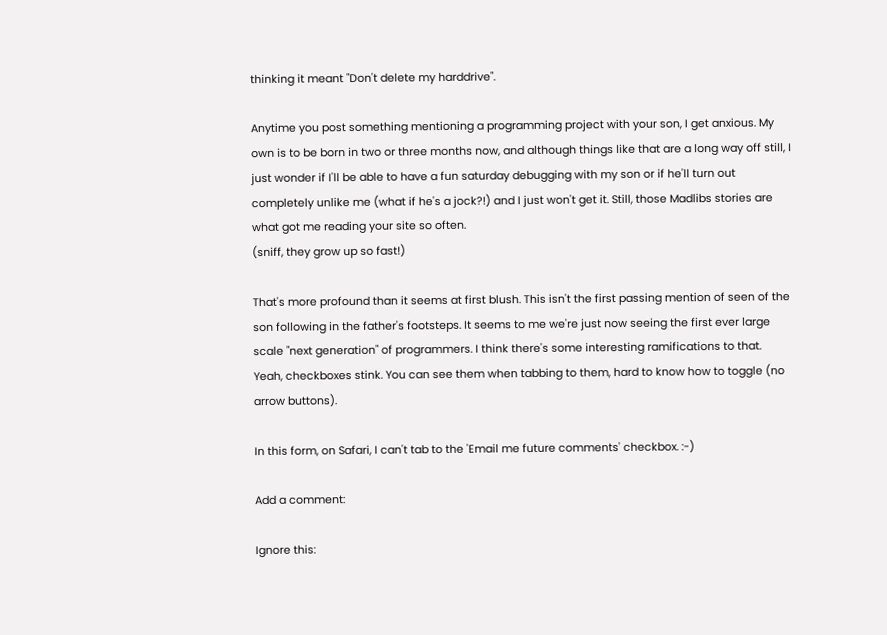thinking it meant "Don't delete my harddrive".

Anytime you post something mentioning a programming project with your son, I get anxious. My own is to be born in two or three months now, and although things like that are a long way off still, I just wonder if I'll be able to have a fun saturday debugging with my son or if he'll turn out completely unlike me (what if he's a jock?!) and I just won't get it. Still, those Madlibs stories are what got me reading your site so often.
(sniff, they grow up so fast!)

That's more profound than it seems at first blush. This isn't the first passing mention of seen of the son following in the father's footsteps. It seems to me we're just now seeing the first ever large scale "next generation" of programmers. I think there's some interesting ramifications to that.
Yeah, checkboxes stink. You can see them when tabbing to them, hard to know how to toggle (no arrow buttons).

In this form, on Safari, I can't tab to the 'Email me future comments' checkbox. :-)

Add a comment:

Ignore this: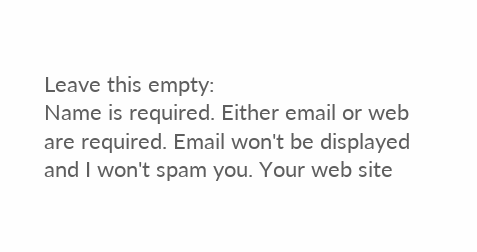Leave this empty:
Name is required. Either email or web are required. Email won't be displayed and I won't spam you. Your web site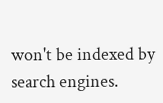won't be indexed by search engines.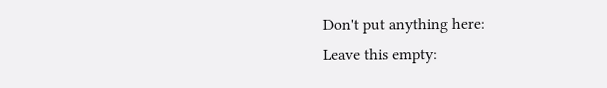Don't put anything here:
Leave this empty: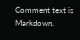Comment text is Markdown.